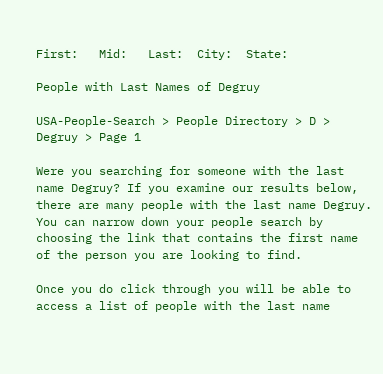First:   Mid:   Last:  City:  State:

People with Last Names of Degruy

USA-People-Search > People Directory > D > Degruy > Page 1

Were you searching for someone with the last name Degruy? If you examine our results below, there are many people with the last name Degruy. You can narrow down your people search by choosing the link that contains the first name of the person you are looking to find.

Once you do click through you will be able to access a list of people with the last name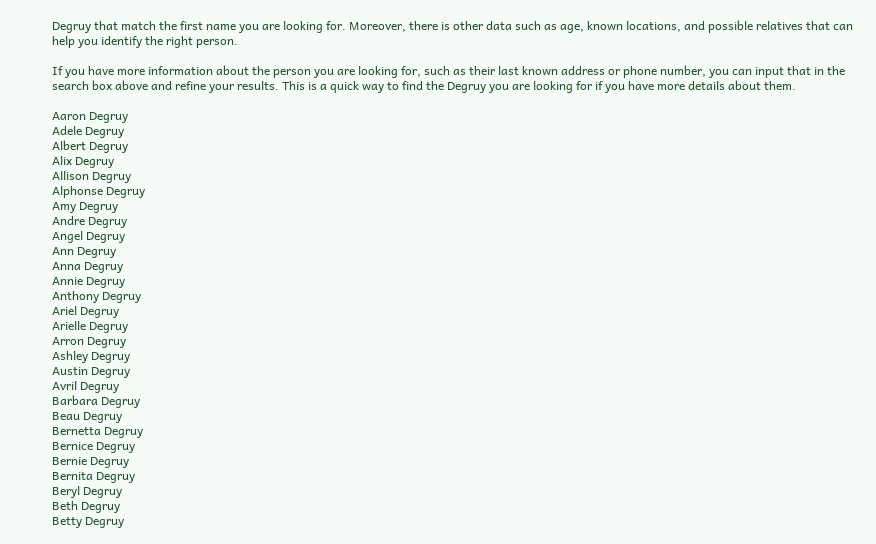Degruy that match the first name you are looking for. Moreover, there is other data such as age, known locations, and possible relatives that can help you identify the right person.

If you have more information about the person you are looking for, such as their last known address or phone number, you can input that in the search box above and refine your results. This is a quick way to find the Degruy you are looking for if you have more details about them.

Aaron Degruy
Adele Degruy
Albert Degruy
Alix Degruy
Allison Degruy
Alphonse Degruy
Amy Degruy
Andre Degruy
Angel Degruy
Ann Degruy
Anna Degruy
Annie Degruy
Anthony Degruy
Ariel Degruy
Arielle Degruy
Arron Degruy
Ashley Degruy
Austin Degruy
Avril Degruy
Barbara Degruy
Beau Degruy
Bernetta Degruy
Bernice Degruy
Bernie Degruy
Bernita Degruy
Beryl Degruy
Beth Degruy
Betty Degruy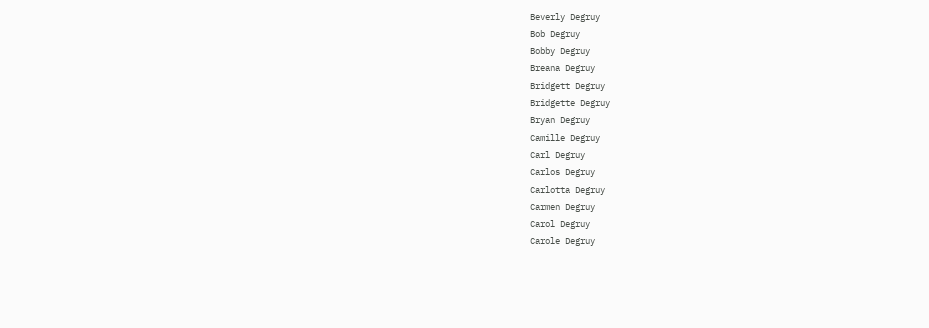Beverly Degruy
Bob Degruy
Bobby Degruy
Breana Degruy
Bridgett Degruy
Bridgette Degruy
Bryan Degruy
Camille Degruy
Carl Degruy
Carlos Degruy
Carlotta Degruy
Carmen Degruy
Carol Degruy
Carole Degruy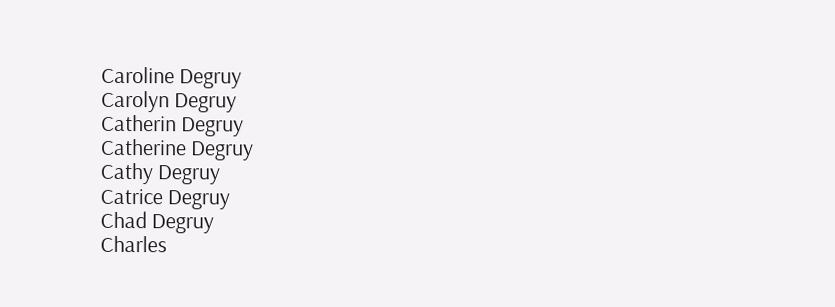Caroline Degruy
Carolyn Degruy
Catherin Degruy
Catherine Degruy
Cathy Degruy
Catrice Degruy
Chad Degruy
Charles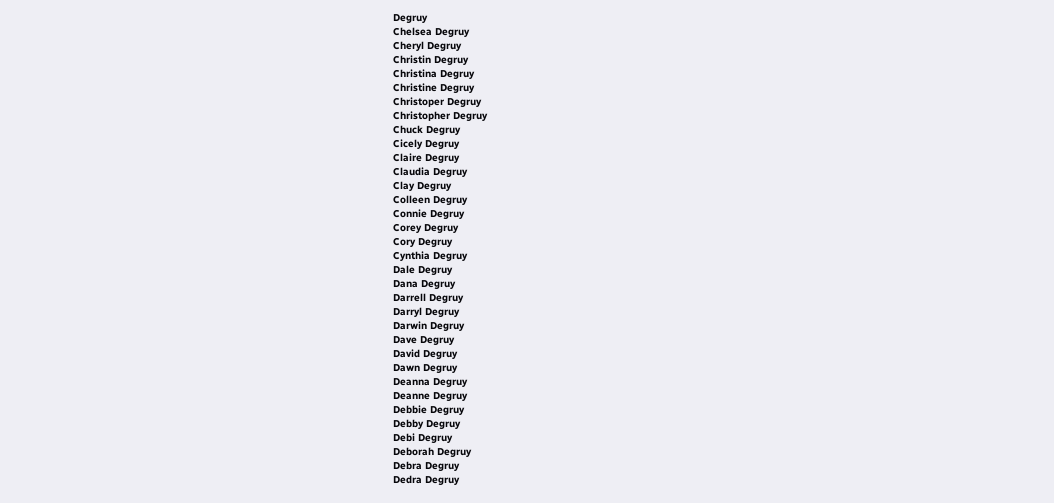Degruy
Chelsea Degruy
Cheryl Degruy
Christin Degruy
Christina Degruy
Christine Degruy
Christoper Degruy
Christopher Degruy
Chuck Degruy
Cicely Degruy
Claire Degruy
Claudia Degruy
Clay Degruy
Colleen Degruy
Connie Degruy
Corey Degruy
Cory Degruy
Cynthia Degruy
Dale Degruy
Dana Degruy
Darrell Degruy
Darryl Degruy
Darwin Degruy
Dave Degruy
David Degruy
Dawn Degruy
Deanna Degruy
Deanne Degruy
Debbie Degruy
Debby Degruy
Debi Degruy
Deborah Degruy
Debra Degruy
Dedra Degruy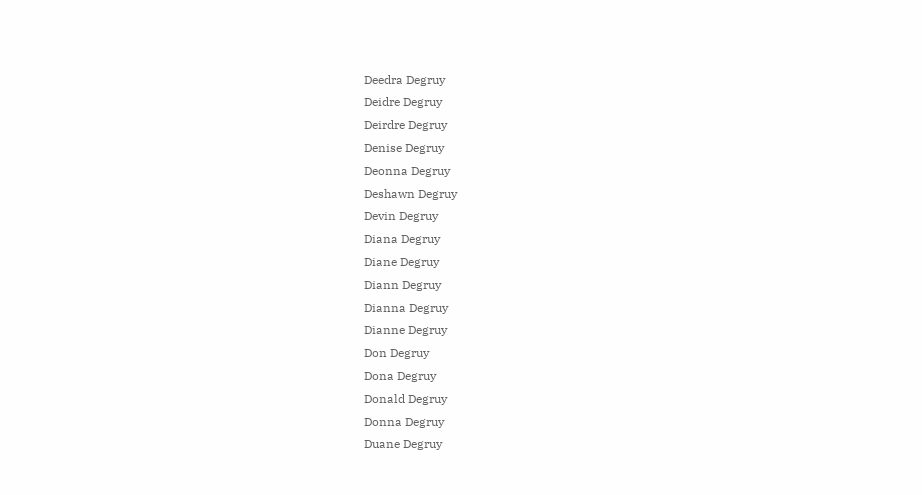Deedra Degruy
Deidre Degruy
Deirdre Degruy
Denise Degruy
Deonna Degruy
Deshawn Degruy
Devin Degruy
Diana Degruy
Diane Degruy
Diann Degruy
Dianna Degruy
Dianne Degruy
Don Degruy
Dona Degruy
Donald Degruy
Donna Degruy
Duane Degruy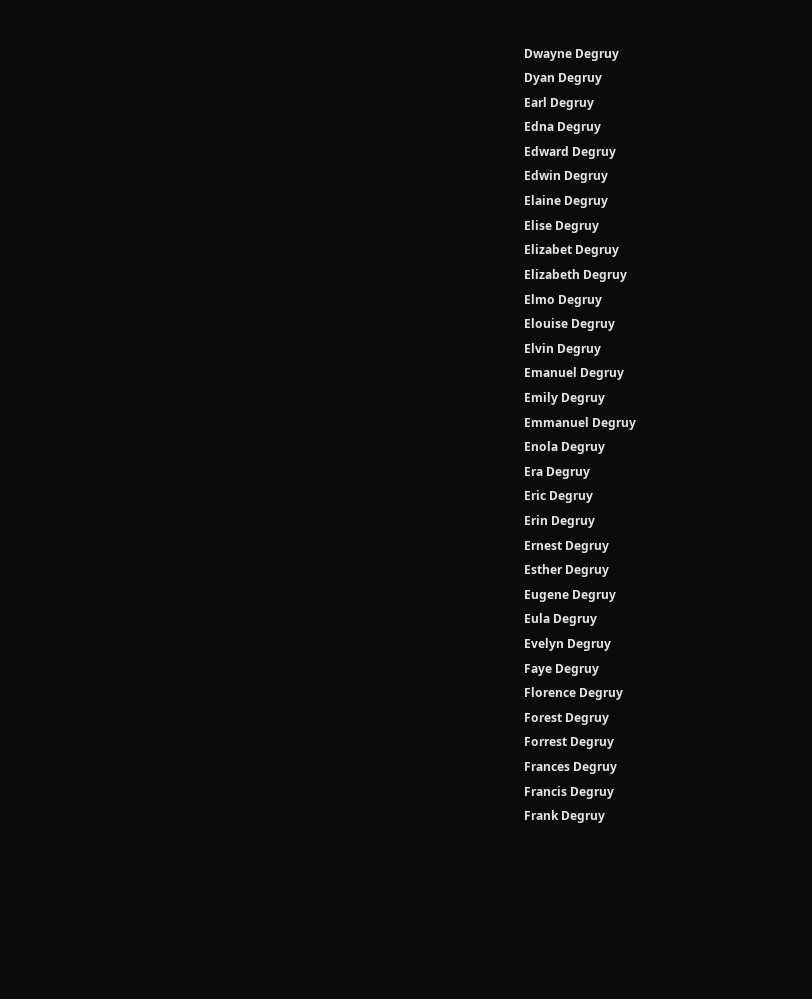Dwayne Degruy
Dyan Degruy
Earl Degruy
Edna Degruy
Edward Degruy
Edwin Degruy
Elaine Degruy
Elise Degruy
Elizabet Degruy
Elizabeth Degruy
Elmo Degruy
Elouise Degruy
Elvin Degruy
Emanuel Degruy
Emily Degruy
Emmanuel Degruy
Enola Degruy
Era Degruy
Eric Degruy
Erin Degruy
Ernest Degruy
Esther Degruy
Eugene Degruy
Eula Degruy
Evelyn Degruy
Faye Degruy
Florence Degruy
Forest Degruy
Forrest Degruy
Frances Degruy
Francis Degruy
Frank Degruy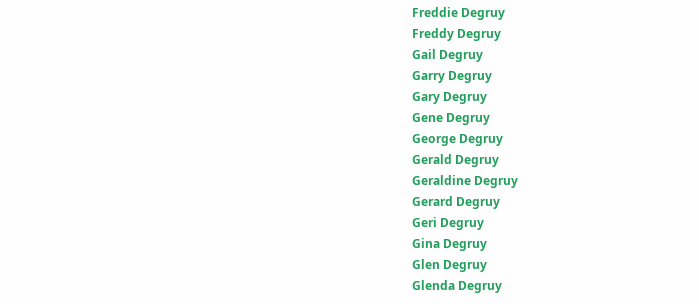Freddie Degruy
Freddy Degruy
Gail Degruy
Garry Degruy
Gary Degruy
Gene Degruy
George Degruy
Gerald Degruy
Geraldine Degruy
Gerard Degruy
Geri Degruy
Gina Degruy
Glen Degruy
Glenda Degruy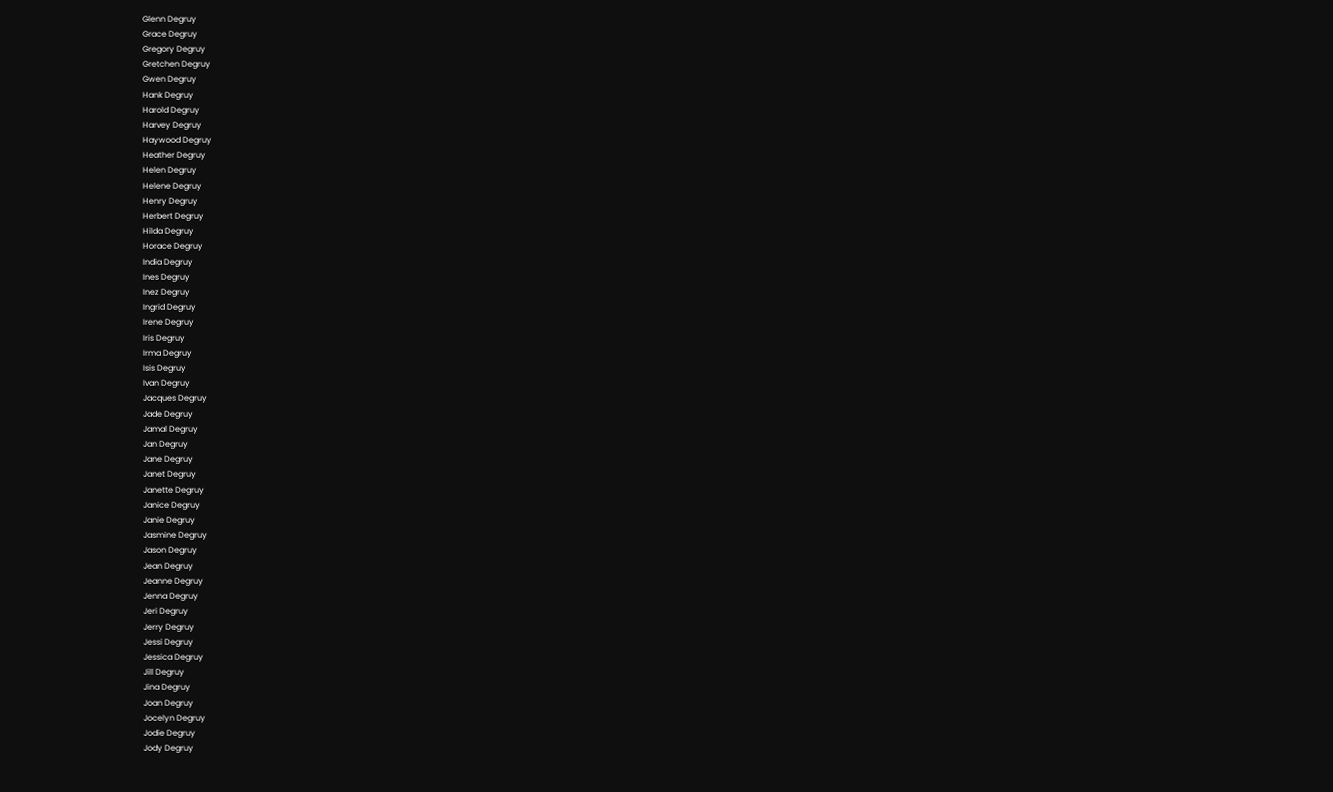Glenn Degruy
Grace Degruy
Gregory Degruy
Gretchen Degruy
Gwen Degruy
Hank Degruy
Harold Degruy
Harvey Degruy
Haywood Degruy
Heather Degruy
Helen Degruy
Helene Degruy
Henry Degruy
Herbert Degruy
Hilda Degruy
Horace Degruy
India Degruy
Ines Degruy
Inez Degruy
Ingrid Degruy
Irene Degruy
Iris Degruy
Irma Degruy
Isis Degruy
Ivan Degruy
Jacques Degruy
Jade Degruy
Jamal Degruy
Jan Degruy
Jane Degruy
Janet Degruy
Janette Degruy
Janice Degruy
Janie Degruy
Jasmine Degruy
Jason Degruy
Jean Degruy
Jeanne Degruy
Jenna Degruy
Jeri Degruy
Jerry Degruy
Jessi Degruy
Jessica Degruy
Jill Degruy
Jina Degruy
Joan Degruy
Jocelyn Degruy
Jodie Degruy
Jody Degruy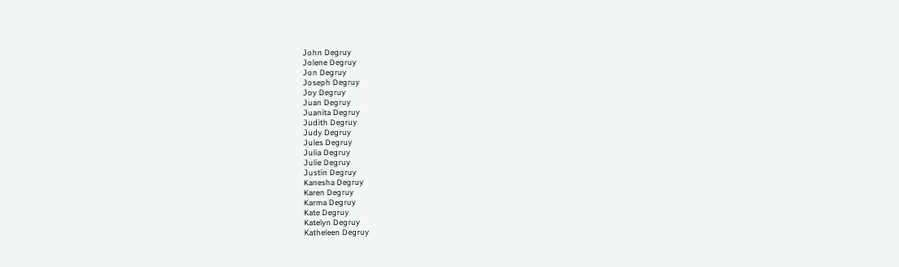John Degruy
Jolene Degruy
Jon Degruy
Joseph Degruy
Joy Degruy
Juan Degruy
Juanita Degruy
Judith Degruy
Judy Degruy
Jules Degruy
Julia Degruy
Julie Degruy
Justin Degruy
Kanesha Degruy
Karen Degruy
Karma Degruy
Kate Degruy
Katelyn Degruy
Katheleen Degruy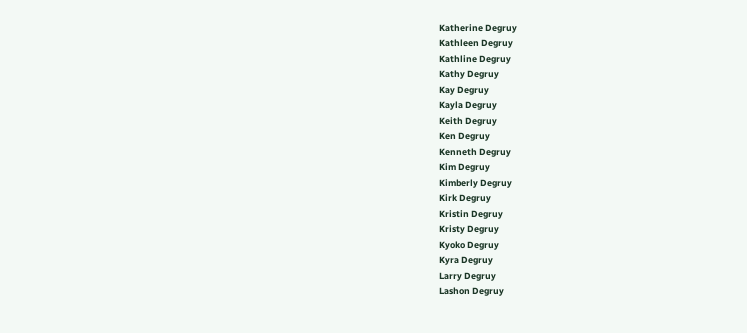Katherine Degruy
Kathleen Degruy
Kathline Degruy
Kathy Degruy
Kay Degruy
Kayla Degruy
Keith Degruy
Ken Degruy
Kenneth Degruy
Kim Degruy
Kimberly Degruy
Kirk Degruy
Kristin Degruy
Kristy Degruy
Kyoko Degruy
Kyra Degruy
Larry Degruy
Lashon Degruy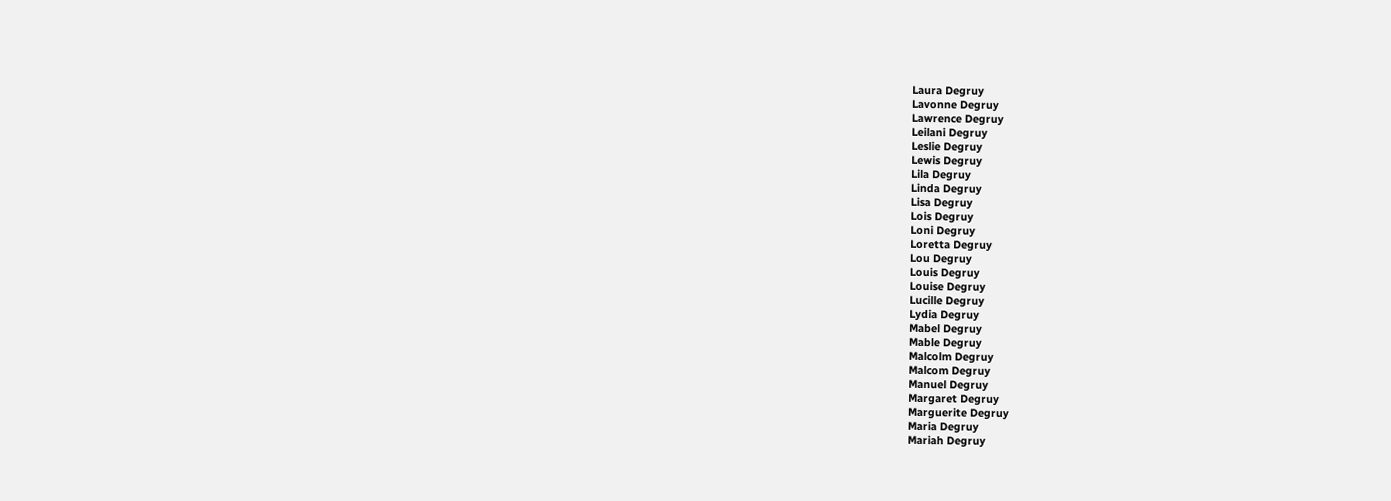Laura Degruy
Lavonne Degruy
Lawrence Degruy
Leilani Degruy
Leslie Degruy
Lewis Degruy
Lila Degruy
Linda Degruy
Lisa Degruy
Lois Degruy
Loni Degruy
Loretta Degruy
Lou Degruy
Louis Degruy
Louise Degruy
Lucille Degruy
Lydia Degruy
Mabel Degruy
Mable Degruy
Malcolm Degruy
Malcom Degruy
Manuel Degruy
Margaret Degruy
Marguerite Degruy
Maria Degruy
Mariah Degruy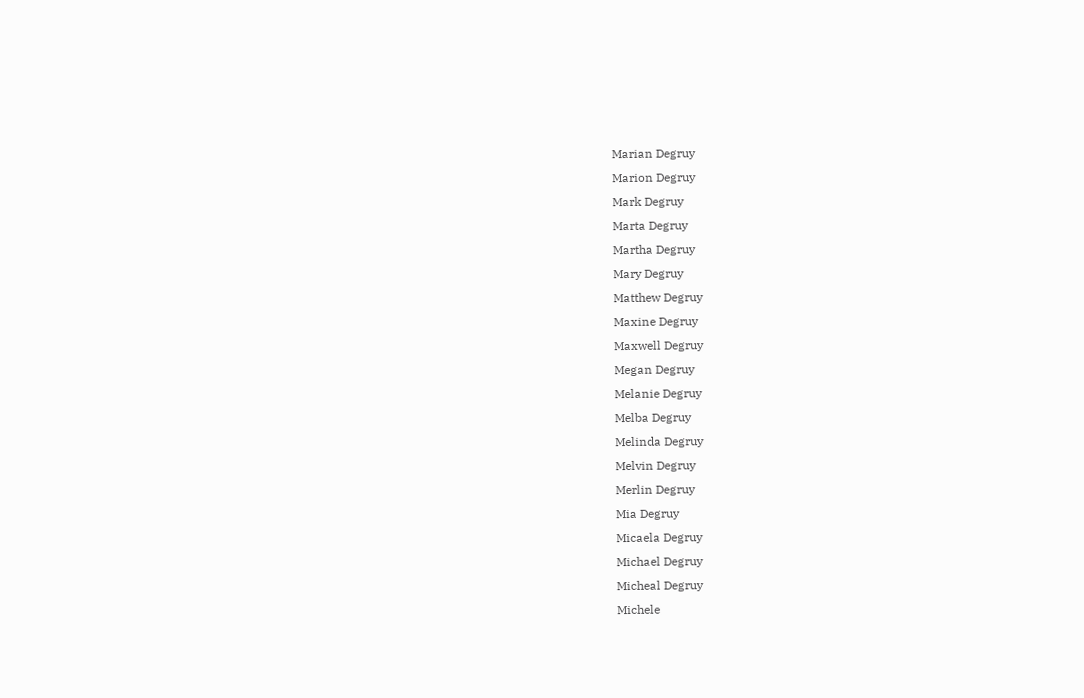Marian Degruy
Marion Degruy
Mark Degruy
Marta Degruy
Martha Degruy
Mary Degruy
Matthew Degruy
Maxine Degruy
Maxwell Degruy
Megan Degruy
Melanie Degruy
Melba Degruy
Melinda Degruy
Melvin Degruy
Merlin Degruy
Mia Degruy
Micaela Degruy
Michael Degruy
Micheal Degruy
Michele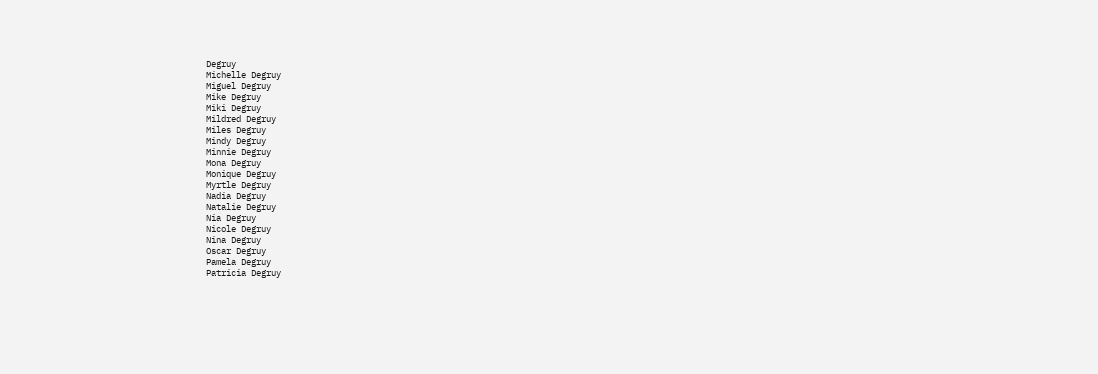Degruy
Michelle Degruy
Miguel Degruy
Mike Degruy
Miki Degruy
Mildred Degruy
Miles Degruy
Mindy Degruy
Minnie Degruy
Mona Degruy
Monique Degruy
Myrtle Degruy
Nadia Degruy
Natalie Degruy
Nia Degruy
Nicole Degruy
Nina Degruy
Oscar Degruy
Pamela Degruy
Patricia Degruy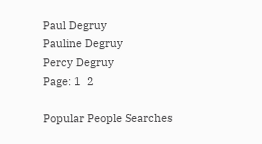Paul Degruy
Pauline Degruy
Percy Degruy
Page: 1  2

Popular People Searches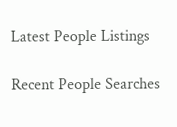Latest People Listings

Recent People Searches